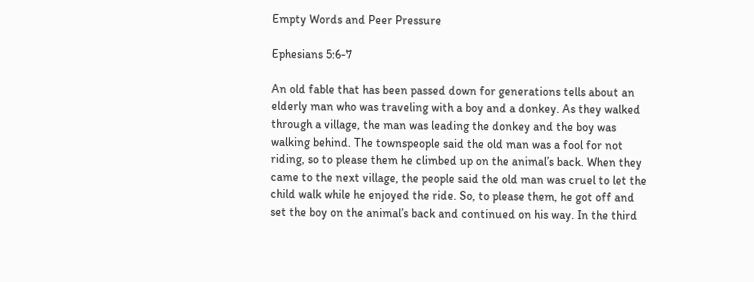Empty Words and Peer Pressure

Ephesians 5:6-7

An old fable that has been passed down for generations tells about an elderly man who was traveling with a boy and a donkey. As they walked through a village, the man was leading the donkey and the boy was walking behind. The townspeople said the old man was a fool for not riding, so to please them he climbed up on the animal’s back. When they came to the next village, the people said the old man was cruel to let the child walk while he enjoyed the ride. So, to please them, he got off and set the boy on the animal’s back and continued on his way. In the third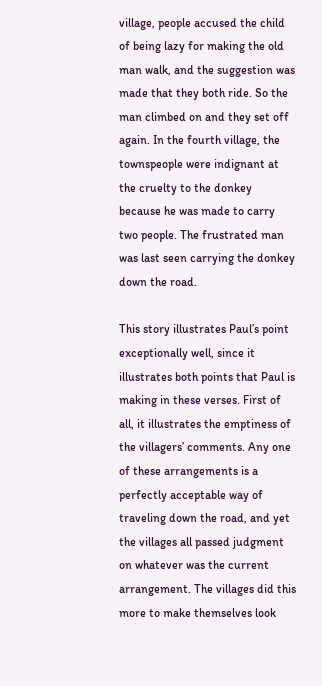village, people accused the child of being lazy for making the old man walk, and the suggestion was made that they both ride. So the man climbed on and they set off again. In the fourth village, the townspeople were indignant at the cruelty to the donkey because he was made to carry two people. The frustrated man was last seen carrying the donkey down the road.

This story illustrates Paul’s point exceptionally well, since it illustrates both points that Paul is making in these verses. First of all, it illustrates the emptiness of the villagers’ comments. Any one of these arrangements is a perfectly acceptable way of traveling down the road, and yet the villages all passed judgment on whatever was the current arrangement. The villages did this more to make themselves look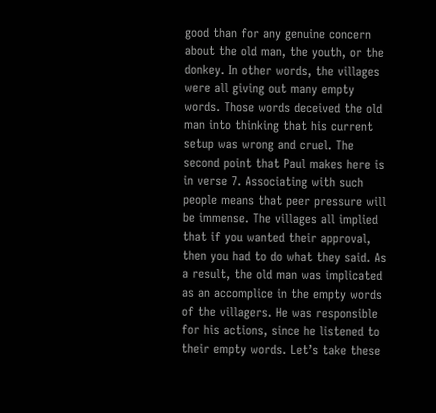good than for any genuine concern about the old man, the youth, or the donkey. In other words, the villages were all giving out many empty words. Those words deceived the old man into thinking that his current setup was wrong and cruel. The second point that Paul makes here is in verse 7. Associating with such people means that peer pressure will be immense. The villages all implied that if you wanted their approval, then you had to do what they said. As a result, the old man was implicated as an accomplice in the empty words of the villagers. He was responsible for his actions, since he listened to their empty words. Let’s take these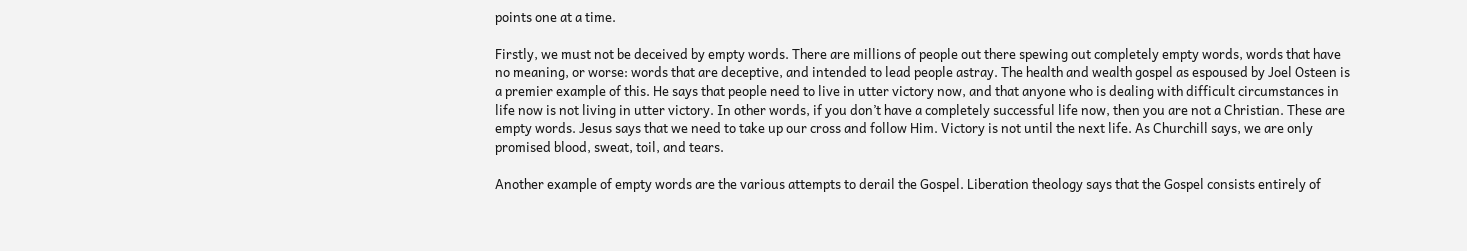points one at a time.

Firstly, we must not be deceived by empty words. There are millions of people out there spewing out completely empty words, words that have no meaning, or worse: words that are deceptive, and intended to lead people astray. The health and wealth gospel as espoused by Joel Osteen is a premier example of this. He says that people need to live in utter victory now, and that anyone who is dealing with difficult circumstances in life now is not living in utter victory. In other words, if you don’t have a completely successful life now, then you are not a Christian. These are empty words. Jesus says that we need to take up our cross and follow Him. Victory is not until the next life. As Churchill says, we are only promised blood, sweat, toil, and tears.

Another example of empty words are the various attempts to derail the Gospel. Liberation theology says that the Gospel consists entirely of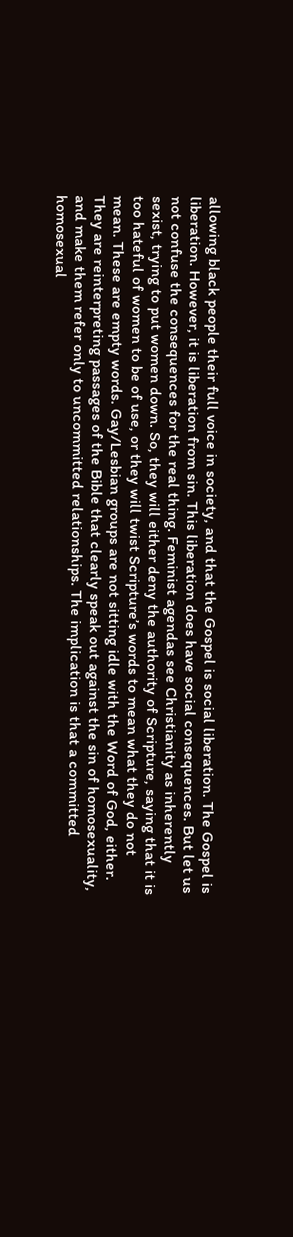allowing black people their full voice in society, and that the Gospel is social liberation. The Gospel is liberation. However, it is liberation from sin. This liberation does have social consequences. But let us not confuse the consequences for the real thing. Feminist agendas see Christianity as inherently sexist, trying to put women down. So, they will either deny the authority of Scripture, saying that it is too hateful of women to be of use, or they will twist Scripture’s words to mean what they do not mean. These are empty words. Gay/Lesbian groups are not sitting idle with the Word of God, either. They are reinterpreting passages of the Bible that clearly speak out against the sin of homosexuality, and make them refer only to uncommitted relationships. The implication is that a committed homosexual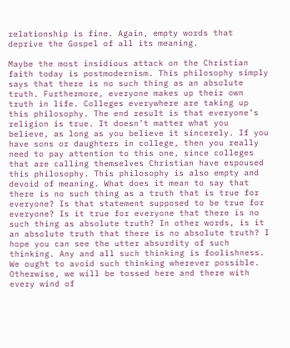relationship is fine. Again, empty words that deprive the Gospel of all its meaning.

Maybe the most insidious attack on the Christian faith today is postmodernism. This philosophy simply says that there is no such thing as an absolute truth. Furthermore, everyone makes up their own truth in life. Colleges everywhere are taking up this philosophy. The end result is that everyone’s religion is true. It doesn’t matter what you believe, as long as you believe it sincerely. If you have sons or daughters in college, then you really need to pay attention to this one, since colleges that are calling themselves Christian have espoused this philosophy. This philosophy is also empty and devoid of meaning. What does it mean to say that there is no such thing as a truth that is true for everyone? Is that statement supposed to be true for everyone? Is it true for everyone that there is no such thing as absolute truth? In other words, is it an absolute truth that there is no absolute truth? I hope you can see the utter absurdity of such thinking. Any and all such thinking is foolishness. We ought to avoid such thinking wherever possible. Otherwise, we will be tossed here and there with every wind of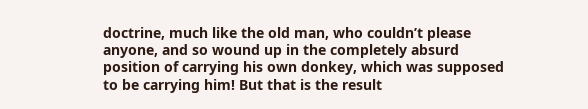doctrine, much like the old man, who couldn’t please anyone, and so wound up in the completely absurd position of carrying his own donkey, which was supposed to be carrying him! But that is the result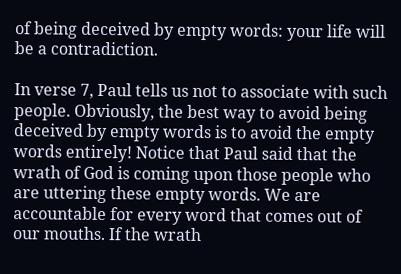of being deceived by empty words: your life will be a contradiction.

In verse 7, Paul tells us not to associate with such people. Obviously, the best way to avoid being deceived by empty words is to avoid the empty words entirely! Notice that Paul said that the wrath of God is coming upon those people who are uttering these empty words. We are accountable for every word that comes out of our mouths. If the wrath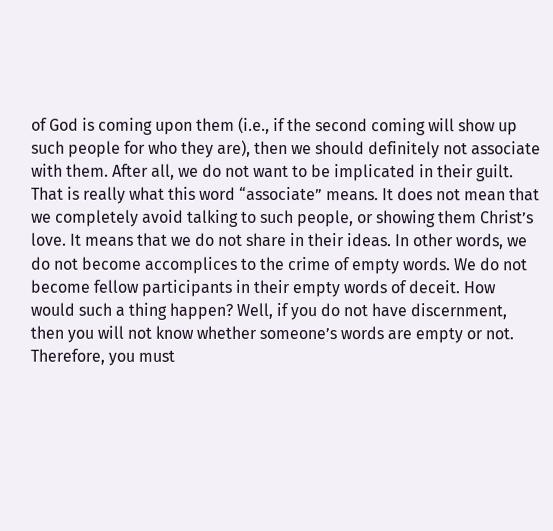of God is coming upon them (i.e., if the second coming will show up such people for who they are), then we should definitely not associate with them. After all, we do not want to be implicated in their guilt. That is really what this word “associate” means. It does not mean that we completely avoid talking to such people, or showing them Christ’s love. It means that we do not share in their ideas. In other words, we do not become accomplices to the crime of empty words. We do not become fellow participants in their empty words of deceit. How would such a thing happen? Well, if you do not have discernment, then you will not know whether someone’s words are empty or not. Therefore, you must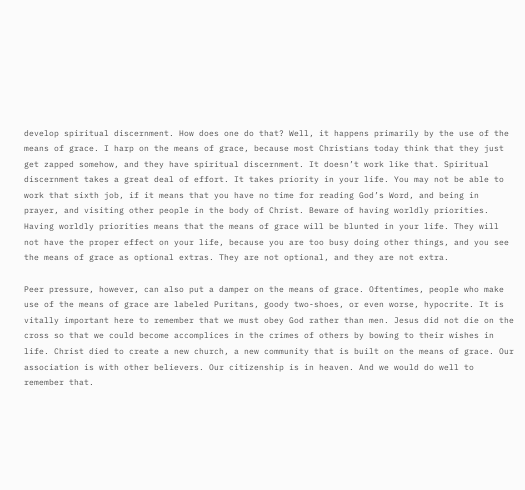develop spiritual discernment. How does one do that? Well, it happens primarily by the use of the means of grace. I harp on the means of grace, because most Christians today think that they just get zapped somehow, and they have spiritual discernment. It doesn’t work like that. Spiritual discernment takes a great deal of effort. It takes priority in your life. You may not be able to work that sixth job, if it means that you have no time for reading God’s Word, and being in prayer, and visiting other people in the body of Christ. Beware of having worldly priorities. Having worldly priorities means that the means of grace will be blunted in your life. They will not have the proper effect on your life, because you are too busy doing other things, and you see the means of grace as optional extras. They are not optional, and they are not extra.

Peer pressure, however, can also put a damper on the means of grace. Oftentimes, people who make use of the means of grace are labeled Puritans, goody two-shoes, or even worse, hypocrite. It is vitally important here to remember that we must obey God rather than men. Jesus did not die on the cross so that we could become accomplices in the crimes of others by bowing to their wishes in life. Christ died to create a new church, a new community that is built on the means of grace. Our association is with other believers. Our citizenship is in heaven. And we would do well to remember that.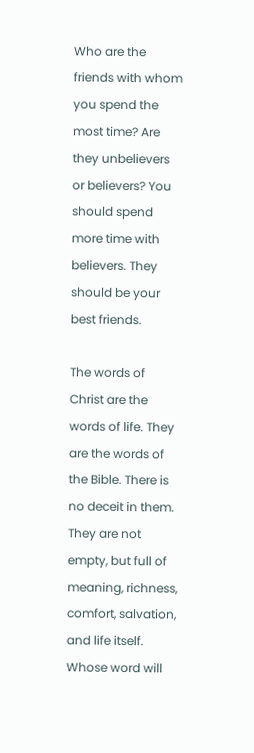Who are the friends with whom you spend the most time? Are they unbelievers or believers? You should spend more time with believers. They should be your best friends.

The words of Christ are the words of life. They are the words of the Bible. There is no deceit in them. They are not empty, but full of meaning, richness, comfort, salvation, and life itself. Whose word will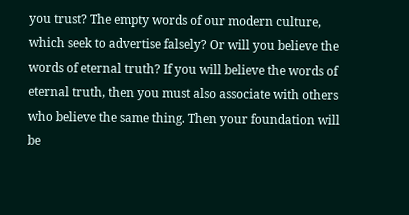you trust? The empty words of our modern culture, which seek to advertise falsely? Or will you believe the words of eternal truth? If you will believe the words of eternal truth, then you must also associate with others who believe the same thing. Then your foundation will be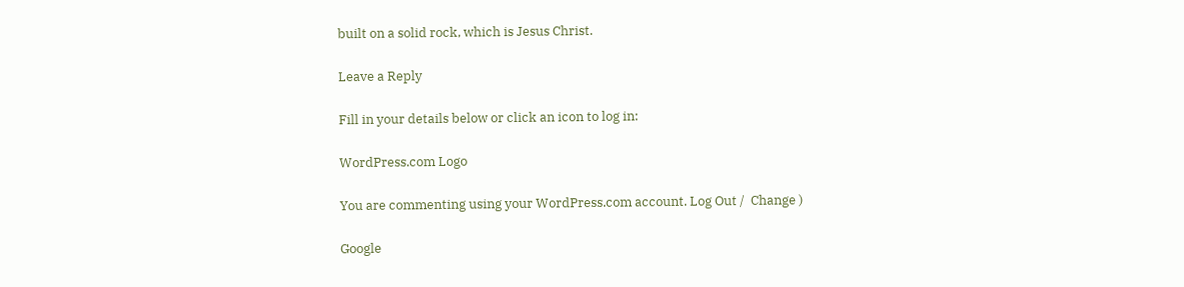built on a solid rock, which is Jesus Christ.

Leave a Reply

Fill in your details below or click an icon to log in:

WordPress.com Logo

You are commenting using your WordPress.com account. Log Out /  Change )

Google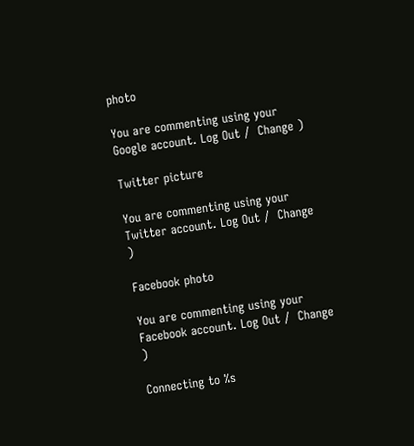photo

You are commenting using your Google account. Log Out /  Change )

Twitter picture

You are commenting using your Twitter account. Log Out /  Change )

Facebook photo

You are commenting using your Facebook account. Log Out /  Change )

Connecting to %s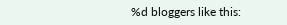%d bloggers like this: